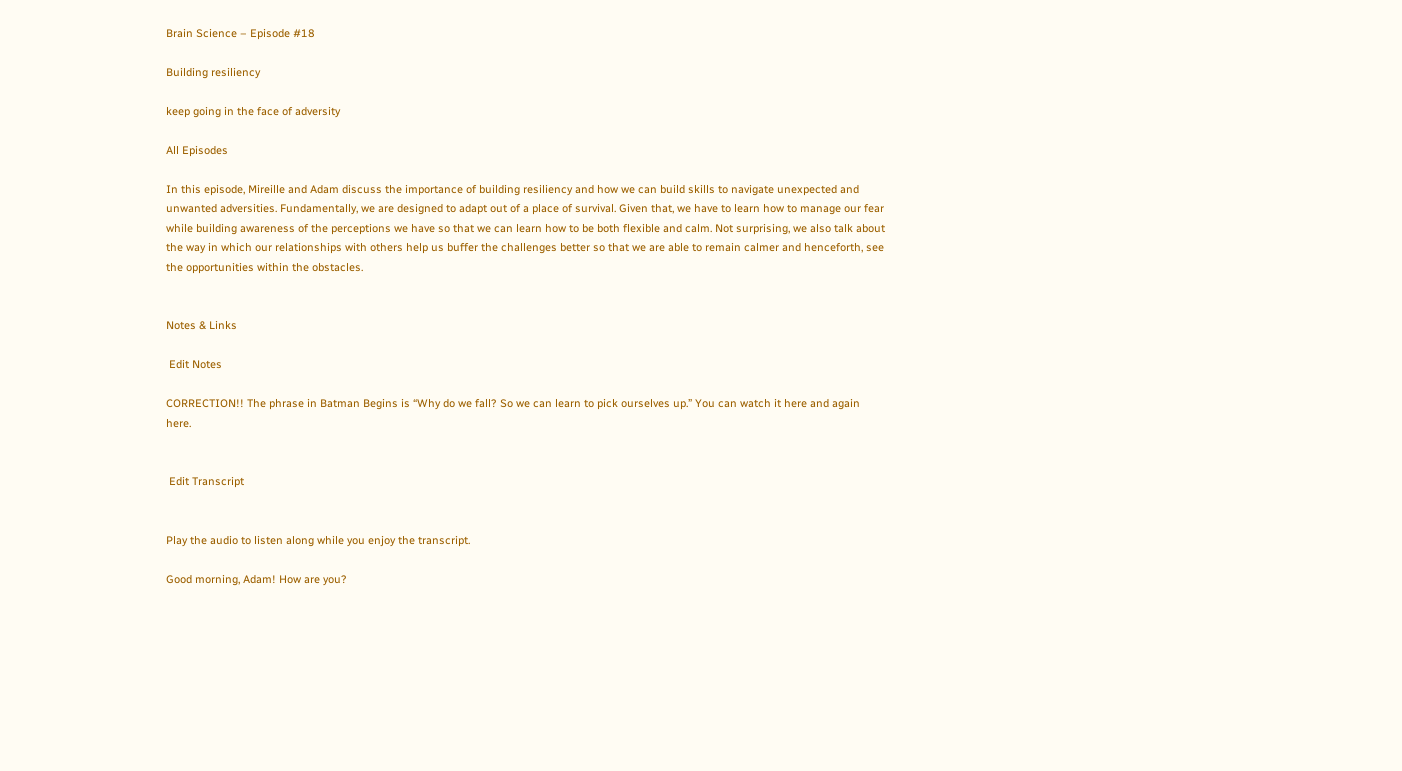Brain Science – Episode #18

Building resiliency

keep going in the face of adversity

All Episodes

In this episode, Mireille and Adam discuss the importance of building resiliency and how we can build skills to navigate unexpected and unwanted adversities. Fundamentally, we are designed to adapt out of a place of survival. Given that, we have to learn how to manage our fear while building awareness of the perceptions we have so that we can learn how to be both flexible and calm. Not surprising, we also talk about the way in which our relationships with others help us buffer the challenges better so that we are able to remain calmer and henceforth, see the opportunities within the obstacles.


Notes & Links

 Edit Notes

CORRECTION!! The phrase in Batman Begins is “Why do we fall? So we can learn to pick ourselves up.” You can watch it here and again here.


 Edit Transcript


Play the audio to listen along while you enjoy the transcript.

Good morning, Adam! How are you?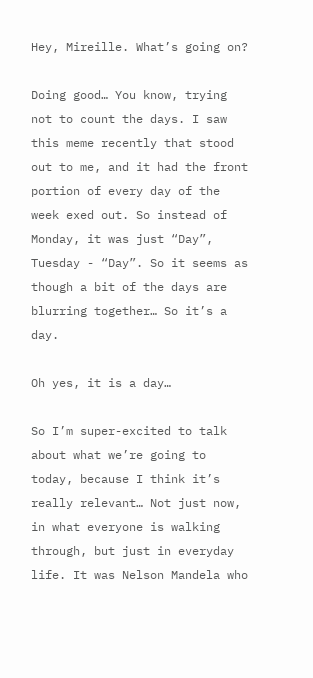Hey, Mireille. What’s going on?

Doing good… You know, trying not to count the days. I saw this meme recently that stood out to me, and it had the front portion of every day of the week exed out. So instead of Monday, it was just “Day”, Tuesday - “Day”. So it seems as though a bit of the days are blurring together… So it’s a day.

Oh yes, it is a day…

So I’m super-excited to talk about what we’re going to today, because I think it’s really relevant… Not just now, in what everyone is walking through, but just in everyday life. It was Nelson Mandela who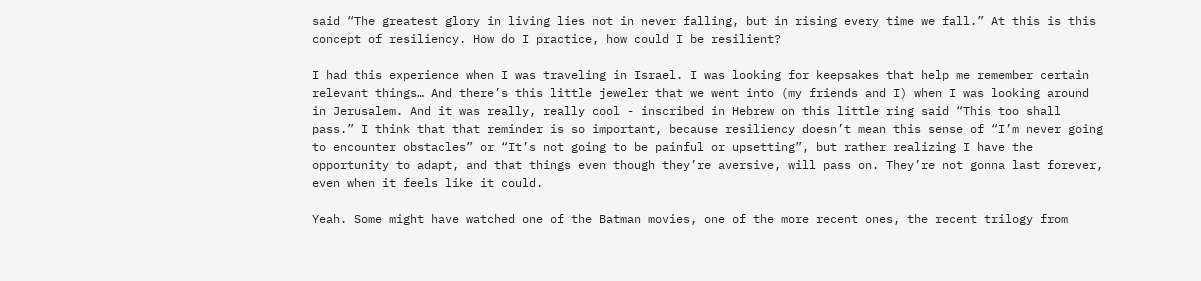said “The greatest glory in living lies not in never falling, but in rising every time we fall.” At this is this concept of resiliency. How do I practice, how could I be resilient?

I had this experience when I was traveling in Israel. I was looking for keepsakes that help me remember certain relevant things… And there’s this little jeweler that we went into (my friends and I) when I was looking around in Jerusalem. And it was really, really cool - inscribed in Hebrew on this little ring said “This too shall pass.” I think that that reminder is so important, because resiliency doesn’t mean this sense of “I’m never going to encounter obstacles” or “It’s not going to be painful or upsetting”, but rather realizing I have the opportunity to adapt, and that things even though they’re aversive, will pass on. They’re not gonna last forever, even when it feels like it could.

Yeah. Some might have watched one of the Batman movies, one of the more recent ones, the recent trilogy from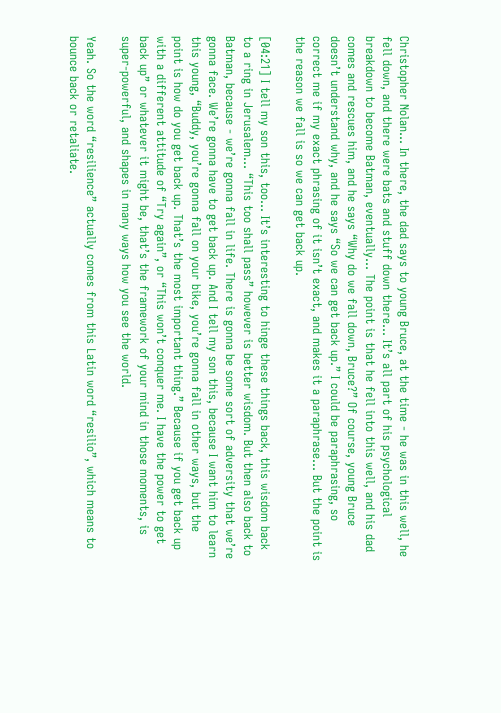Christopher Nolan… In there, the dad says to young Bruce, at the time - he was in this well, he fell down, and there were bats and stuff down there… It’s all part of his psychological breakdown to become Batman, eventually… The point is that he fell into this well, and his dad comes and rescues him, and he says “Why do we fall down, Bruce?” Of course, young Bruce doesn’t understand why, and he says “So we can get back up.” I could be paraphrasing, so correct me if my exact phrasing of it isn’t exact, and makes it a paraphrase… But the point is the reason we fall is so we can get back up.

[04:21] I tell my son this, too… It’s interesting to hinge these things back, this wisdom back to a ring in Jerusalem… “This too shall pass” however is better wisdom. But then also back to Batman, because - we’re gonna fall in life. There is gonna be some sort of adversity that we’re gonna face. We’re gonna have to get back up. And I tell my son this, because I want him to learn this young, “Buddy, you’re gonna fall on your bike, you’re gonna fall in other ways, but the point is how do you get back up. That’s the most important thing.” Because if you get back up with a different attitude of “Try again”, or “This won’t conquer me. I have the power to get back up” or whatever it might be, that’s the framework of your mind in those moments, is super-powerful, and shapes in many ways how you see the world.

Yeah. So the word “resilience” actually comes from this Latin word “resilio”, which means to bounce back or retaliate.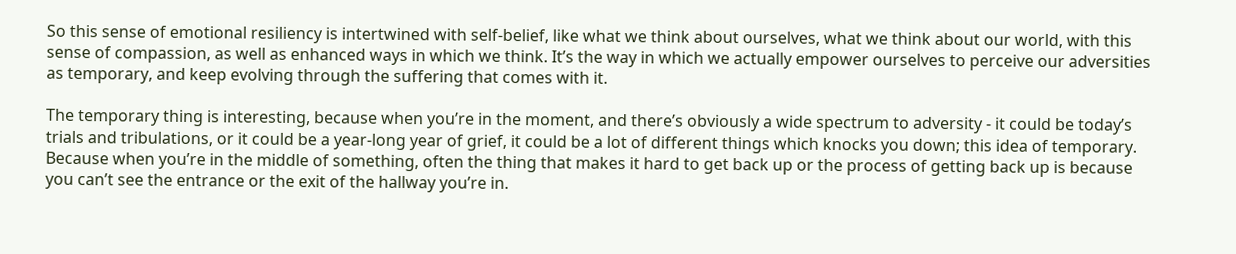So this sense of emotional resiliency is intertwined with self-belief, like what we think about ourselves, what we think about our world, with this sense of compassion, as well as enhanced ways in which we think. It’s the way in which we actually empower ourselves to perceive our adversities as temporary, and keep evolving through the suffering that comes with it.

The temporary thing is interesting, because when you’re in the moment, and there’s obviously a wide spectrum to adversity - it could be today’s trials and tribulations, or it could be a year-long year of grief, it could be a lot of different things which knocks you down; this idea of temporary. Because when you’re in the middle of something, often the thing that makes it hard to get back up or the process of getting back up is because you can’t see the entrance or the exit of the hallway you’re in.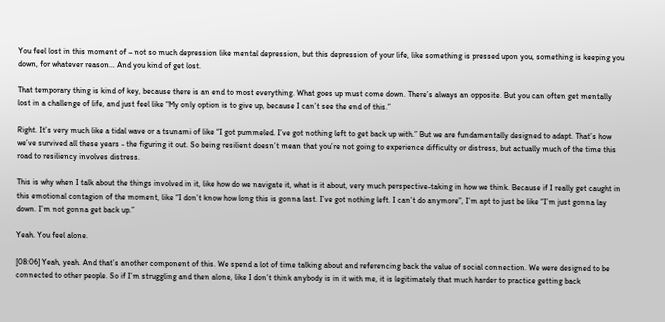You feel lost in this moment of – not so much depression like mental depression, but this depression of your life, like something is pressed upon you, something is keeping you down, for whatever reason… And you kind of get lost.

That temporary thing is kind of key, because there is an end to most everything. What goes up must come down. There’s always an opposite. But you can often get mentally lost in a challenge of life, and just feel like “My only option is to give up, because I can’t see the end of this.”

Right. It’s very much like a tidal wave or a tsunami of like “I got pummeled. I’ve got nothing left to get back up with.” But we are fundamentally designed to adapt. That’s how we’ve survived all these years - the figuring it out. So being resilient doesn’t mean that you’re not going to experience difficulty or distress, but actually much of the time this road to resiliency involves distress.

This is why when I talk about the things involved in it, like how do we navigate it, what is it about, very much perspective-taking in how we think. Because if I really get caught in this emotional contagion of the moment, like “I don’t know how long this is gonna last. I’ve got nothing left. I can’t do anymore”, I’m apt to just be like “I’m just gonna lay down. I’m not gonna get back up.”

Yeah. You feel alone.

[08:06] Yeah, yeah. And that’s another component of this. We spend a lot of time talking about and referencing back the value of social connection. We were designed to be connected to other people. So if I’m struggling and then alone, like I don’t think anybody is in it with me, it is legitimately that much harder to practice getting back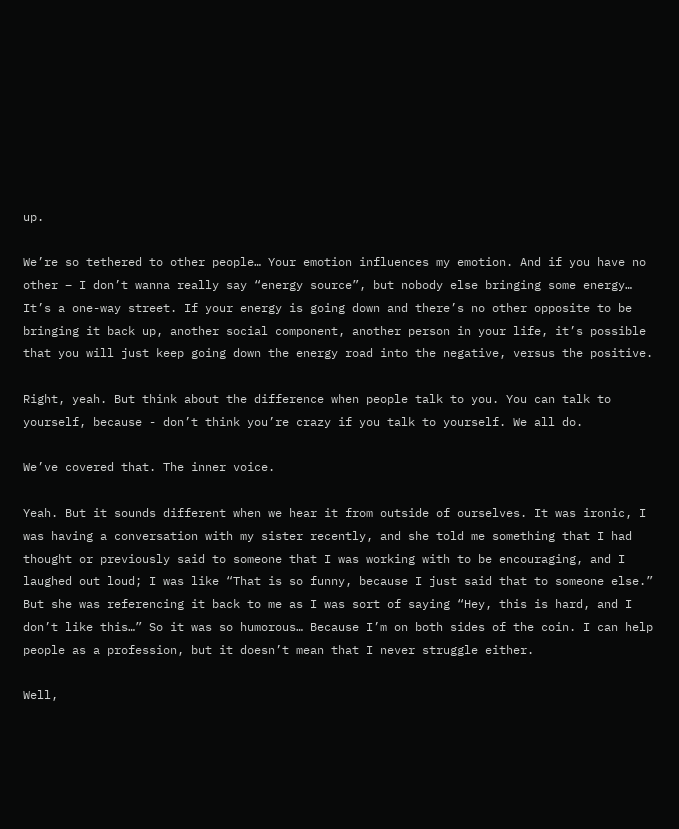up.

We’re so tethered to other people… Your emotion influences my emotion. And if you have no other – I don’t wanna really say “energy source”, but nobody else bringing some energy… It’s a one-way street. If your energy is going down and there’s no other opposite to be bringing it back up, another social component, another person in your life, it’s possible that you will just keep going down the energy road into the negative, versus the positive.

Right, yeah. But think about the difference when people talk to you. You can talk to yourself, because - don’t think you’re crazy if you talk to yourself. We all do.

We’ve covered that. The inner voice.

Yeah. But it sounds different when we hear it from outside of ourselves. It was ironic, I was having a conversation with my sister recently, and she told me something that I had thought or previously said to someone that I was working with to be encouraging, and I laughed out loud; I was like “That is so funny, because I just said that to someone else.” But she was referencing it back to me as I was sort of saying “Hey, this is hard, and I don’t like this…” So it was so humorous… Because I’m on both sides of the coin. I can help people as a profession, but it doesn’t mean that I never struggle either.

Well,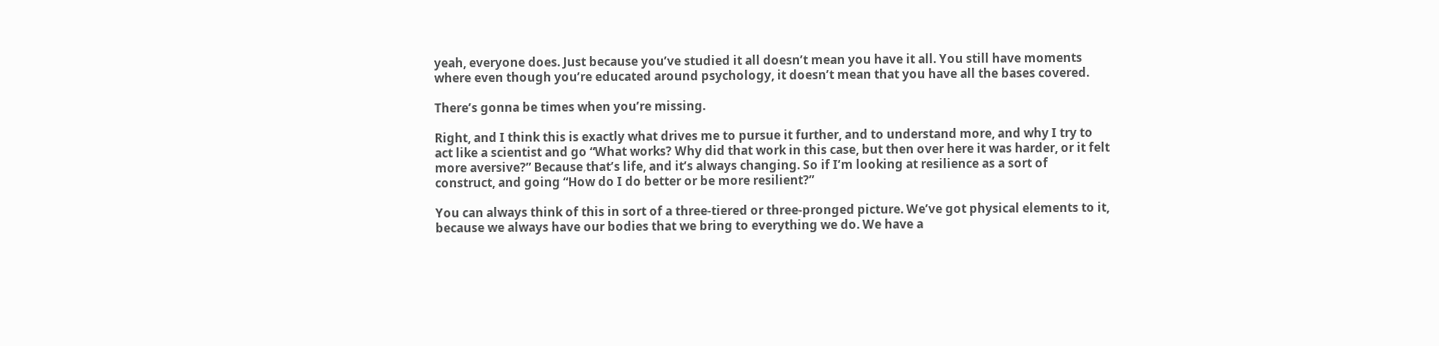yeah, everyone does. Just because you’ve studied it all doesn’t mean you have it all. You still have moments where even though you’re educated around psychology, it doesn’t mean that you have all the bases covered.

There’s gonna be times when you’re missing.

Right, and I think this is exactly what drives me to pursue it further, and to understand more, and why I try to act like a scientist and go “What works? Why did that work in this case, but then over here it was harder, or it felt more aversive?” Because that’s life, and it’s always changing. So if I’m looking at resilience as a sort of construct, and going “How do I do better or be more resilient?”

You can always think of this in sort of a three-tiered or three-pronged picture. We’ve got physical elements to it, because we always have our bodies that we bring to everything we do. We have a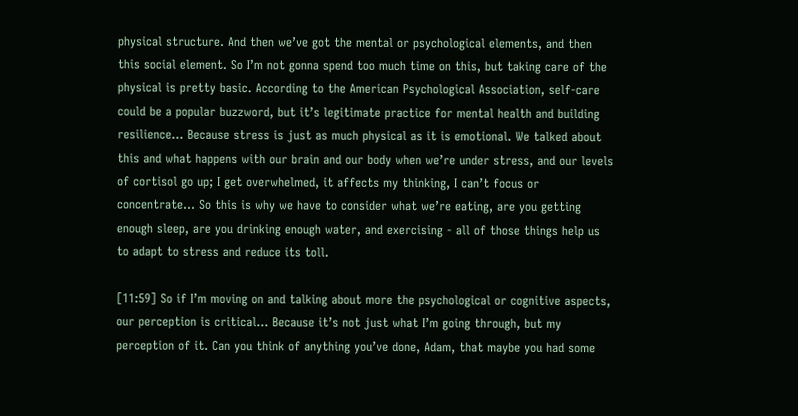physical structure. And then we’ve got the mental or psychological elements, and then this social element. So I’m not gonna spend too much time on this, but taking care of the physical is pretty basic. According to the American Psychological Association, self-care could be a popular buzzword, but it’s legitimate practice for mental health and building resilience… Because stress is just as much physical as it is emotional. We talked about this and what happens with our brain and our body when we’re under stress, and our levels of cortisol go up; I get overwhelmed, it affects my thinking, I can’t focus or concentrate… So this is why we have to consider what we’re eating, are you getting enough sleep, are you drinking enough water, and exercising - all of those things help us to adapt to stress and reduce its toll.

[11:59] So if I’m moving on and talking about more the psychological or cognitive aspects, our perception is critical… Because it’s not just what I’m going through, but my perception of it. Can you think of anything you’ve done, Adam, that maybe you had some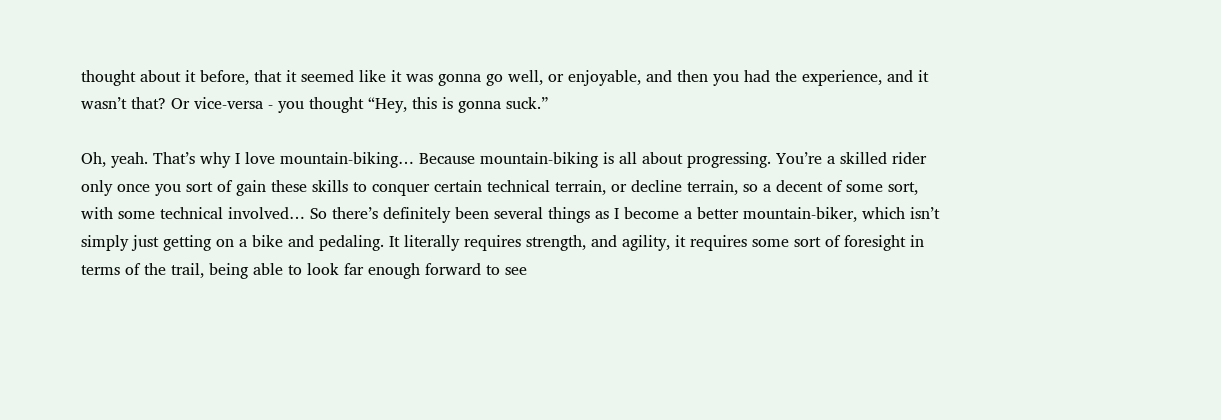thought about it before, that it seemed like it was gonna go well, or enjoyable, and then you had the experience, and it wasn’t that? Or vice-versa - you thought “Hey, this is gonna suck.”

Oh, yeah. That’s why I love mountain-biking… Because mountain-biking is all about progressing. You’re a skilled rider only once you sort of gain these skills to conquer certain technical terrain, or decline terrain, so a decent of some sort, with some technical involved… So there’s definitely been several things as I become a better mountain-biker, which isn’t simply just getting on a bike and pedaling. It literally requires strength, and agility, it requires some sort of foresight in terms of the trail, being able to look far enough forward to see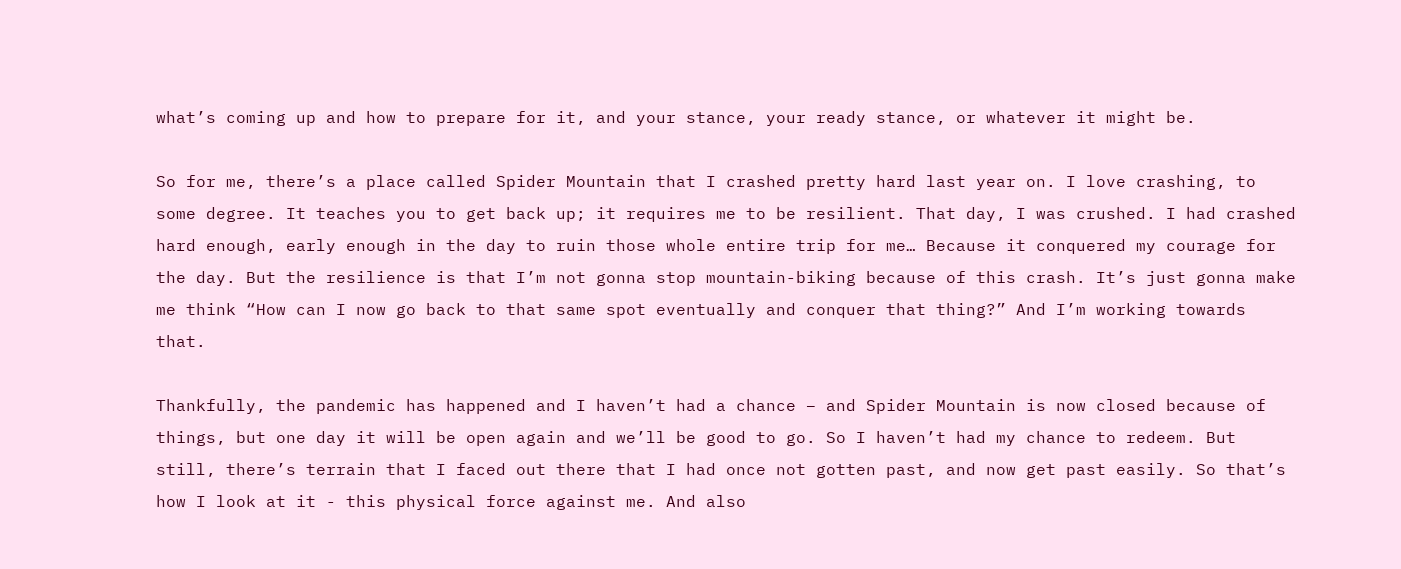what’s coming up and how to prepare for it, and your stance, your ready stance, or whatever it might be.

So for me, there’s a place called Spider Mountain that I crashed pretty hard last year on. I love crashing, to some degree. It teaches you to get back up; it requires me to be resilient. That day, I was crushed. I had crashed hard enough, early enough in the day to ruin those whole entire trip for me… Because it conquered my courage for the day. But the resilience is that I’m not gonna stop mountain-biking because of this crash. It’s just gonna make me think “How can I now go back to that same spot eventually and conquer that thing?” And I’m working towards that.

Thankfully, the pandemic has happened and I haven’t had a chance – and Spider Mountain is now closed because of things, but one day it will be open again and we’ll be good to go. So I haven’t had my chance to redeem. But still, there’s terrain that I faced out there that I had once not gotten past, and now get past easily. So that’s how I look at it - this physical force against me. And also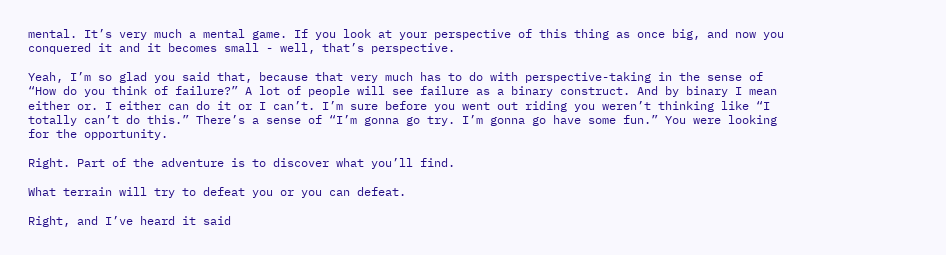mental. It’s very much a mental game. If you look at your perspective of this thing as once big, and now you conquered it and it becomes small - well, that’s perspective.

Yeah, I’m so glad you said that, because that very much has to do with perspective-taking in the sense of “How do you think of failure?” A lot of people will see failure as a binary construct. And by binary I mean either or. I either can do it or I can’t. I’m sure before you went out riding you weren’t thinking like “I totally can’t do this.” There’s a sense of “I’m gonna go try. I’m gonna go have some fun.” You were looking for the opportunity.

Right. Part of the adventure is to discover what you’ll find.

What terrain will try to defeat you or you can defeat.

Right, and I’ve heard it said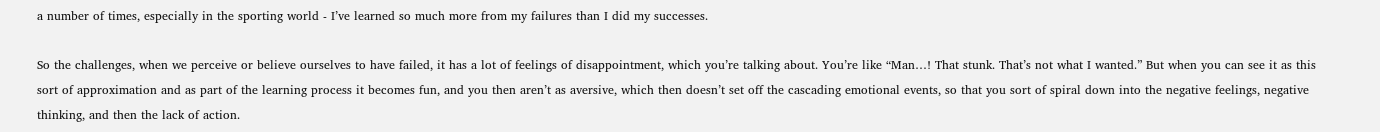a number of times, especially in the sporting world - I’ve learned so much more from my failures than I did my successes.

So the challenges, when we perceive or believe ourselves to have failed, it has a lot of feelings of disappointment, which you’re talking about. You’re like “Man…! That stunk. That’s not what I wanted.” But when you can see it as this sort of approximation and as part of the learning process it becomes fun, and you then aren’t as aversive, which then doesn’t set off the cascading emotional events, so that you sort of spiral down into the negative feelings, negative thinking, and then the lack of action.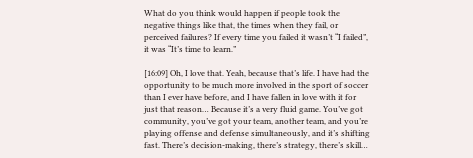What do you think would happen if people took the negative things like that, the times when they fail, or perceived failures? If every time you failed it wasn’t “I failed”, it was “It’s time to learn.”

[16:09] Oh, I love that. Yeah, because that’s life. I have had the opportunity to be much more involved in the sport of soccer than I ever have before, and I have fallen in love with it for just that reason… Because it’s a very fluid game. You’ve got community, you’ve got your team, another team, and you’re playing offense and defense simultaneously, and it’s shifting fast. There’s decision-making, there’s strategy, there’s skill…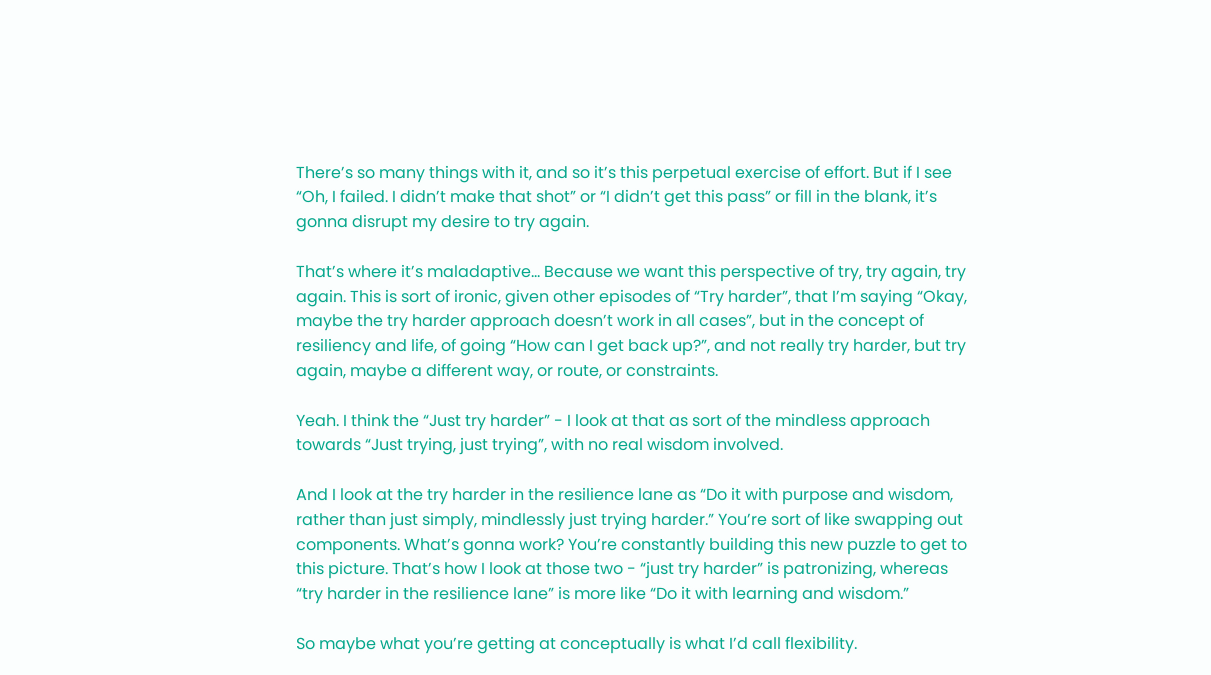There’s so many things with it, and so it’s this perpetual exercise of effort. But if I see “Oh, I failed. I didn’t make that shot” or “I didn’t get this pass” or fill in the blank, it’s gonna disrupt my desire to try again.

That’s where it’s maladaptive… Because we want this perspective of try, try again, try again. This is sort of ironic, given other episodes of “Try harder”, that I’m saying “Okay, maybe the try harder approach doesn’t work in all cases”, but in the concept of resiliency and life, of going “How can I get back up?”, and not really try harder, but try again, maybe a different way, or route, or constraints.

Yeah. I think the “Just try harder” - I look at that as sort of the mindless approach towards “Just trying, just trying”, with no real wisdom involved.

And I look at the try harder in the resilience lane as “Do it with purpose and wisdom, rather than just simply, mindlessly just trying harder.” You’re sort of like swapping out components. What’s gonna work? You’re constantly building this new puzzle to get to this picture. That’s how I look at those two - “just try harder” is patronizing, whereas “try harder in the resilience lane” is more like “Do it with learning and wisdom.”

So maybe what you’re getting at conceptually is what I’d call flexibility.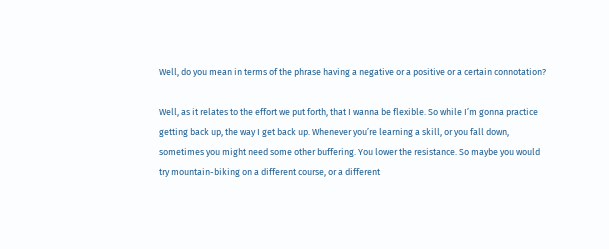Well, do you mean in terms of the phrase having a negative or a positive or a certain connotation?

Well, as it relates to the effort we put forth, that I wanna be flexible. So while I’m gonna practice getting back up, the way I get back up. Whenever you’re learning a skill, or you fall down, sometimes you might need some other buffering. You lower the resistance. So maybe you would try mountain-biking on a different course, or a different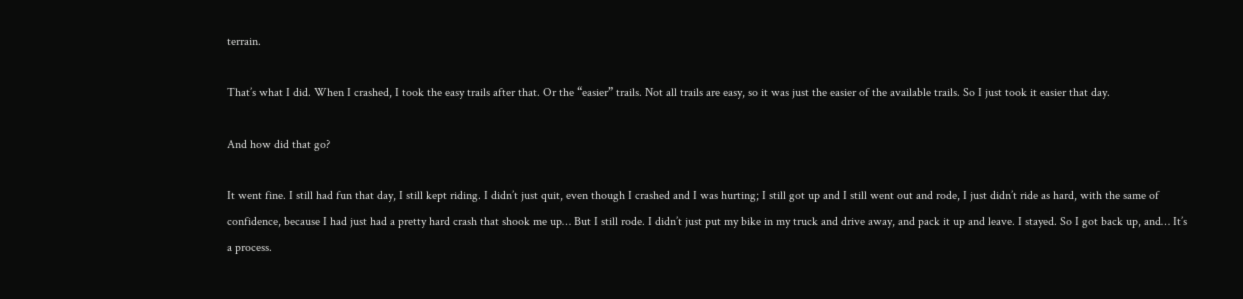terrain.

That’s what I did. When I crashed, I took the easy trails after that. Or the “easier” trails. Not all trails are easy, so it was just the easier of the available trails. So I just took it easier that day.

And how did that go?

It went fine. I still had fun that day, I still kept riding. I didn’t just quit, even though I crashed and I was hurting; I still got up and I still went out and rode, I just didn’t ride as hard, with the same of confidence, because I had just had a pretty hard crash that shook me up… But I still rode. I didn’t just put my bike in my truck and drive away, and pack it up and leave. I stayed. So I got back up, and… It’s a process.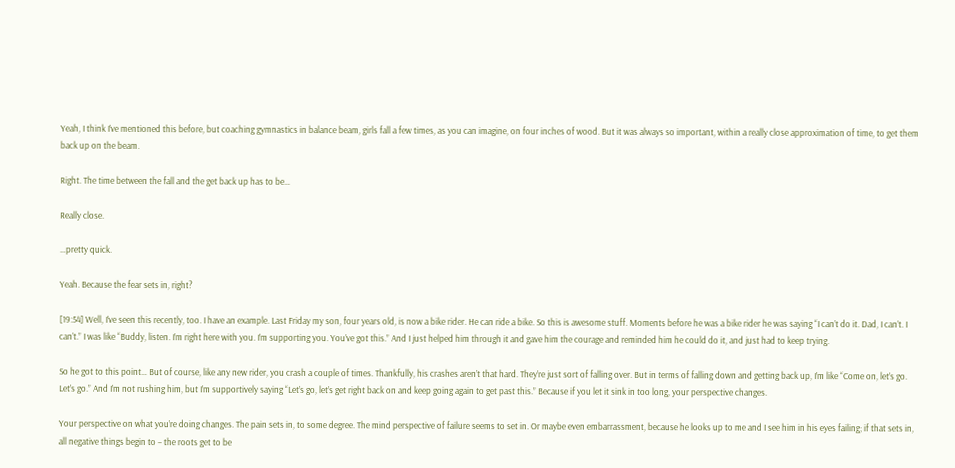Yeah, I think I’ve mentioned this before, but coaching gymnastics in balance beam, girls fall a few times, as you can imagine, on four inches of wood. But it was always so important, within a really close approximation of time, to get them back up on the beam.

Right. The time between the fall and the get back up has to be…

Really close.

…pretty quick.

Yeah. Because the fear sets in, right?

[19:54] Well, I’ve seen this recently, too. I have an example. Last Friday my son, four years old, is now a bike rider. He can ride a bike. So this is awesome stuff. Moments before he was a bike rider he was saying “I can’t do it. Dad, I can’t. I can’t.” I was like “Buddy, listen. I’m right here with you. I’m supporting you. You’ve got this.” And I just helped him through it and gave him the courage and reminded him he could do it, and just had to keep trying.

So he got to this point… But of course, like any new rider, you crash a couple of times. Thankfully, his crashes aren’t that hard. They’re just sort of falling over. But in terms of falling down and getting back up, I’m like “Come on, let’s go. Let’s go.” And I’m not rushing him, but I’m supportively saying “Let’s go, let’s get right back on and keep going again to get past this.” Because if you let it sink in too long, your perspective changes.

Your perspective on what you’re doing changes. The pain sets in, to some degree. The mind perspective of failure seems to set in. Or maybe even embarrassment, because he looks up to me and I see him in his eyes failing; if that sets in, all negative things begin to – the roots get to be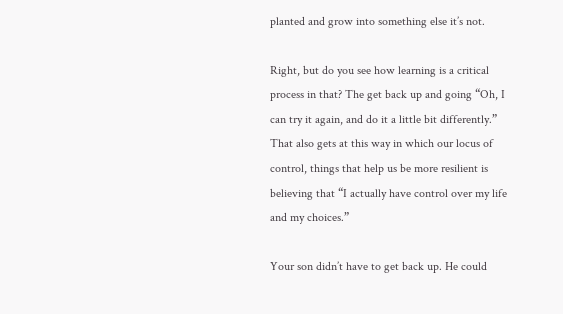planted and grow into something else it’s not.

Right, but do you see how learning is a critical process in that? The get back up and going “Oh, I can try it again, and do it a little bit differently.” That also gets at this way in which our locus of control, things that help us be more resilient is believing that “I actually have control over my life and my choices.”

Your son didn’t have to get back up. He could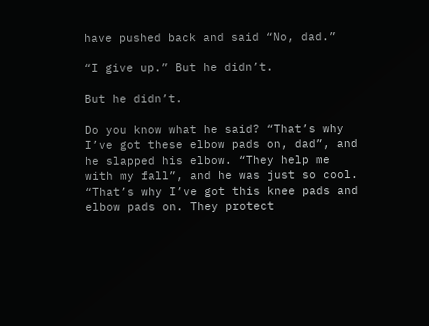have pushed back and said “No, dad.”

“I give up.” But he didn’t.

But he didn’t.

Do you know what he said? “That’s why I’ve got these elbow pads on, dad”, and he slapped his elbow. “They help me with my fall”, and he was just so cool. “That’s why I’ve got this knee pads and elbow pads on. They protect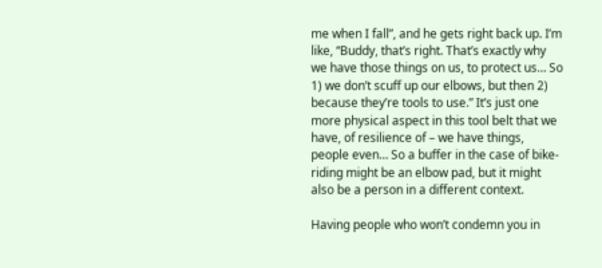me when I fall”, and he gets right back up. I’m like, “Buddy, that’s right. That’s exactly why we have those things on us, to protect us… So 1) we don’t scuff up our elbows, but then 2) because they’re tools to use.” It’s just one more physical aspect in this tool belt that we have, of resilience of – we have things, people even… So a buffer in the case of bike-riding might be an elbow pad, but it might also be a person in a different context.

Having people who won’t condemn you in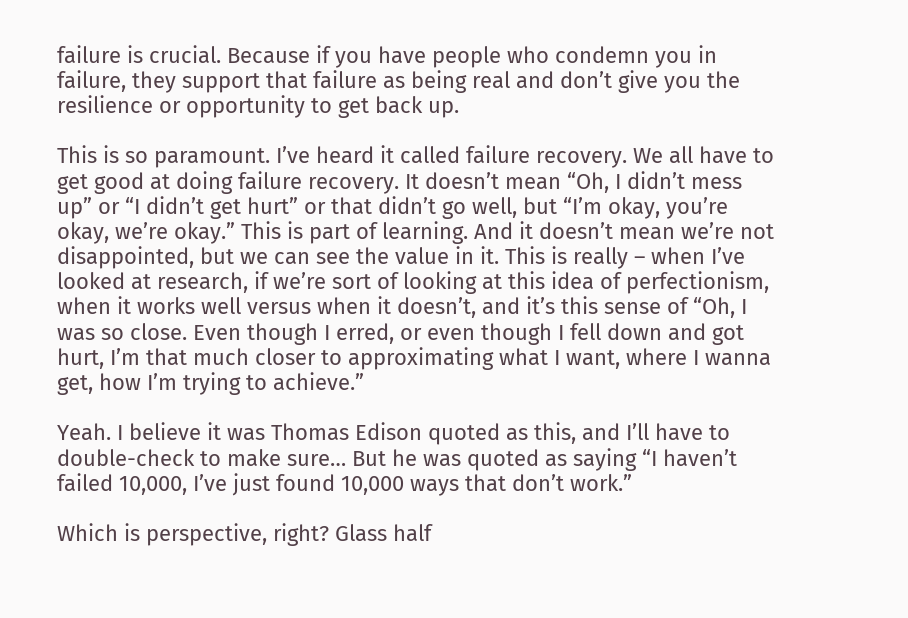failure is crucial. Because if you have people who condemn you in failure, they support that failure as being real and don’t give you the resilience or opportunity to get back up.

This is so paramount. I’ve heard it called failure recovery. We all have to get good at doing failure recovery. It doesn’t mean “Oh, I didn’t mess up” or “I didn’t get hurt” or that didn’t go well, but “I’m okay, you’re okay, we’re okay.” This is part of learning. And it doesn’t mean we’re not disappointed, but we can see the value in it. This is really – when I’ve looked at research, if we’re sort of looking at this idea of perfectionism, when it works well versus when it doesn’t, and it’s this sense of “Oh, I was so close. Even though I erred, or even though I fell down and got hurt, I’m that much closer to approximating what I want, where I wanna get, how I’m trying to achieve.”

Yeah. I believe it was Thomas Edison quoted as this, and I’ll have to double-check to make sure… But he was quoted as saying “I haven’t failed 10,000, I’ve just found 10,000 ways that don’t work.”

Which is perspective, right? Glass half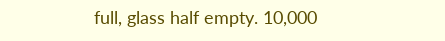full, glass half empty. 10,000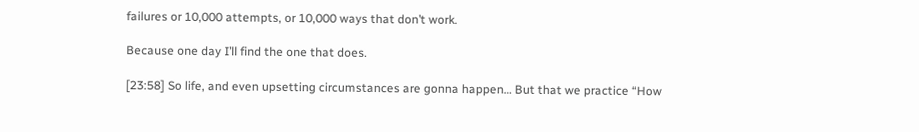failures or 10,000 attempts, or 10,000 ways that don’t work.

Because one day I’ll find the one that does.

[23:58] So life, and even upsetting circumstances are gonna happen… But that we practice “How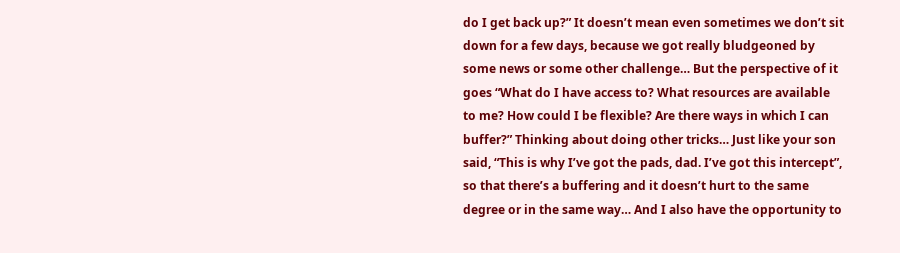do I get back up?” It doesn’t mean even sometimes we don’t sit down for a few days, because we got really bludgeoned by some news or some other challenge… But the perspective of it goes “What do I have access to? What resources are available to me? How could I be flexible? Are there ways in which I can buffer?” Thinking about doing other tricks… Just like your son said, “This is why I’ve got the pads, dad. I’ve got this intercept”, so that there’s a buffering and it doesn’t hurt to the same degree or in the same way… And I also have the opportunity to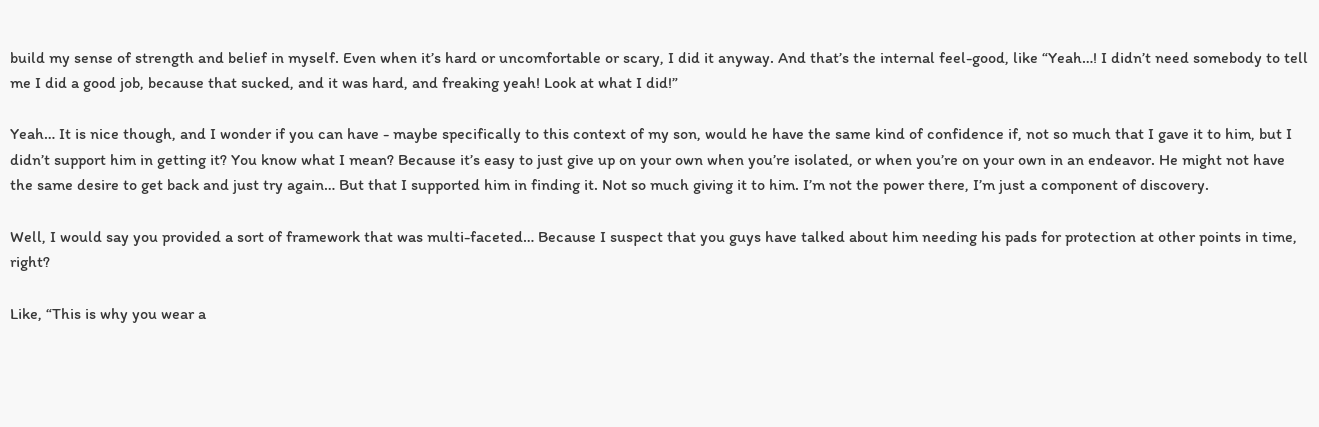build my sense of strength and belief in myself. Even when it’s hard or uncomfortable or scary, I did it anyway. And that’s the internal feel-good, like “Yeah…! I didn’t need somebody to tell me I did a good job, because that sucked, and it was hard, and freaking yeah! Look at what I did!”

Yeah… It is nice though, and I wonder if you can have - maybe specifically to this context of my son, would he have the same kind of confidence if, not so much that I gave it to him, but I didn’t support him in getting it? You know what I mean? Because it’s easy to just give up on your own when you’re isolated, or when you’re on your own in an endeavor. He might not have the same desire to get back and just try again… But that I supported him in finding it. Not so much giving it to him. I’m not the power there, I’m just a component of discovery.

Well, I would say you provided a sort of framework that was multi-faceted… Because I suspect that you guys have talked about him needing his pads for protection at other points in time, right?

Like, “This is why you wear a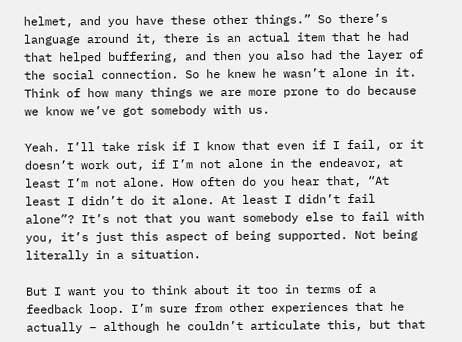helmet, and you have these other things.” So there’s language around it, there is an actual item that he had that helped buffering, and then you also had the layer of the social connection. So he knew he wasn’t alone in it. Think of how many things we are more prone to do because we know we’ve got somebody with us.

Yeah. I’ll take risk if I know that even if I fail, or it doesn’t work out, if I’m not alone in the endeavor, at least I’m not alone. How often do you hear that, “At least I didn’t do it alone. At least I didn’t fail alone”? It’s not that you want somebody else to fail with you, it’s just this aspect of being supported. Not being literally in a situation.

But I want you to think about it too in terms of a feedback loop. I’m sure from other experiences that he actually – although he couldn’t articulate this, but that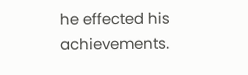he effected his achievements.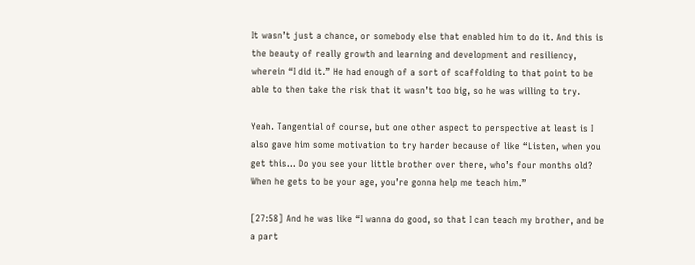It wasn’t just a chance, or somebody else that enabled him to do it. And this is the beauty of really growth and learning and development and resiliency, wherein “I did it.” He had enough of a sort of scaffolding to that point to be able to then take the risk that it wasn’t too big, so he was willing to try.

Yeah. Tangential of course, but one other aspect to perspective at least is I also gave him some motivation to try harder because of like “Listen, when you get this… Do you see your little brother over there, who’s four months old? When he gets to be your age, you’re gonna help me teach him.”

[27:58] And he was like “I wanna do good, so that I can teach my brother, and be a part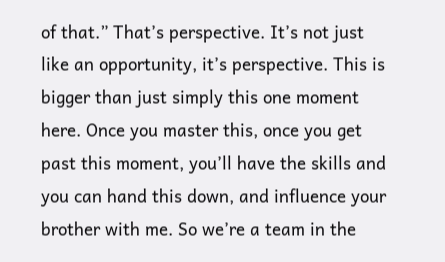of that.” That’s perspective. It’s not just like an opportunity, it’s perspective. This is bigger than just simply this one moment here. Once you master this, once you get past this moment, you’ll have the skills and you can hand this down, and influence your brother with me. So we’re a team in the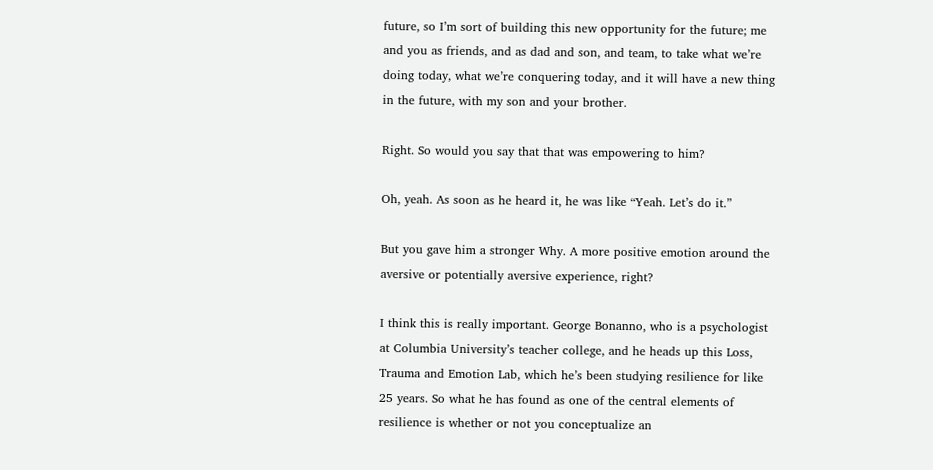future, so I’m sort of building this new opportunity for the future; me and you as friends, and as dad and son, and team, to take what we’re doing today, what we’re conquering today, and it will have a new thing in the future, with my son and your brother.

Right. So would you say that that was empowering to him?

Oh, yeah. As soon as he heard it, he was like “Yeah. Let’s do it.”

But you gave him a stronger Why. A more positive emotion around the aversive or potentially aversive experience, right?

I think this is really important. George Bonanno, who is a psychologist at Columbia University’s teacher college, and he heads up this Loss, Trauma and Emotion Lab, which he’s been studying resilience for like 25 years. So what he has found as one of the central elements of resilience is whether or not you conceptualize an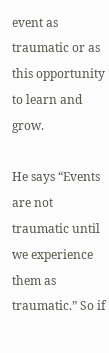event as traumatic or as this opportunity to learn and grow.

He says “Events are not traumatic until we experience them as traumatic.” So if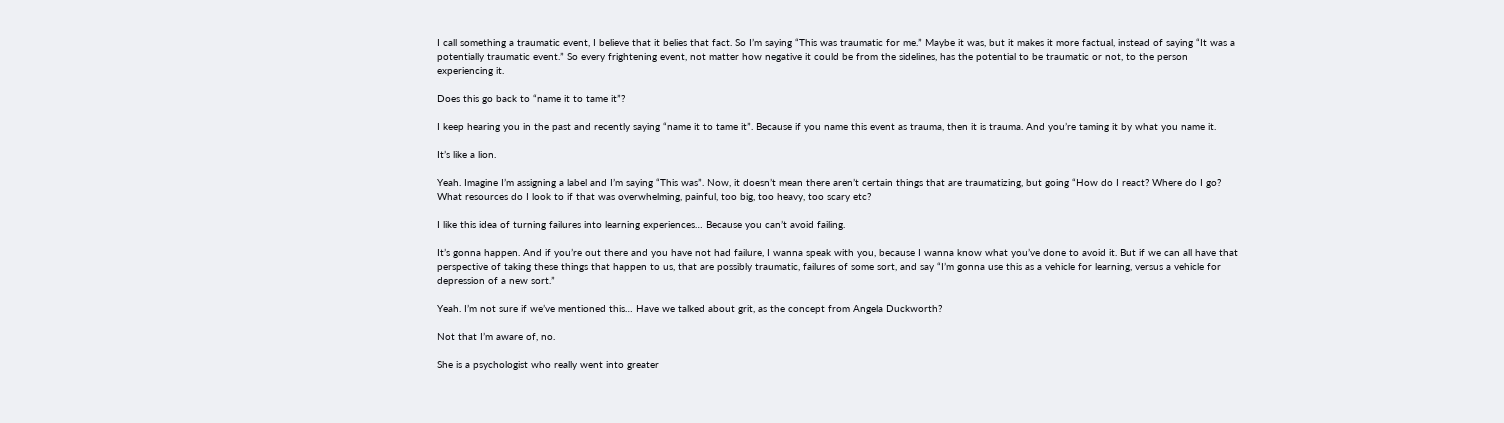I call something a traumatic event, I believe that it belies that fact. So I’m saying “This was traumatic for me.” Maybe it was, but it makes it more factual, instead of saying “It was a potentially traumatic event.” So every frightening event, not matter how negative it could be from the sidelines, has the potential to be traumatic or not, to the person experiencing it.

Does this go back to “name it to tame it”?

I keep hearing you in the past and recently saying “name it to tame it”. Because if you name this event as trauma, then it is trauma. And you’re taming it by what you name it.

It’s like a lion.

Yeah. Imagine I’m assigning a label and I’m saying “This was”. Now, it doesn’t mean there aren’t certain things that are traumatizing, but going “How do I react? Where do I go? What resources do I look to if that was overwhelming, painful, too big, too heavy, too scary etc?

I like this idea of turning failures into learning experiences… Because you can’t avoid failing.

It’s gonna happen. And if you’re out there and you have not had failure, I wanna speak with you, because I wanna know what you’ve done to avoid it. But if we can all have that perspective of taking these things that happen to us, that are possibly traumatic, failures of some sort, and say “I’m gonna use this as a vehicle for learning, versus a vehicle for depression of a new sort.”

Yeah. I’m not sure if we’ve mentioned this… Have we talked about grit, as the concept from Angela Duckworth?

Not that I’m aware of, no.

She is a psychologist who really went into greater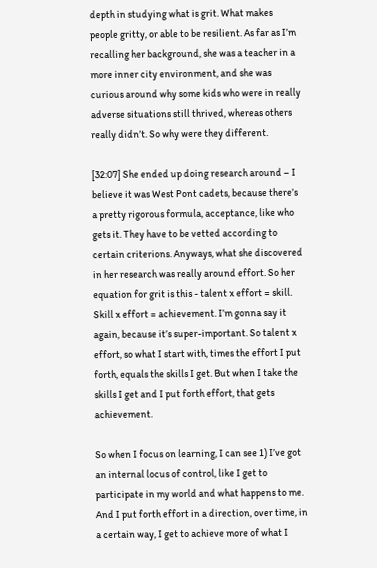depth in studying what is grit. What makes people gritty, or able to be resilient. As far as I’m recalling her background, she was a teacher in a more inner city environment, and she was curious around why some kids who were in really adverse situations still thrived, whereas others really didn’t. So why were they different.

[32:07] She ended up doing research around – I believe it was West Pont cadets, because there’s a pretty rigorous formula, acceptance, like who gets it. They have to be vetted according to certain criterions. Anyways, what she discovered in her research was really around effort. So her equation for grit is this - talent x effort = skill. Skill x effort = achievement. I’m gonna say it again, because it’s super-important. So talent x effort, so what I start with, times the effort I put forth, equals the skills I get. But when I take the skills I get and I put forth effort, that gets achievement.

So when I focus on learning, I can see 1) I’ve got an internal locus of control, like I get to participate in my world and what happens to me. And I put forth effort in a direction, over time, in a certain way, I get to achieve more of what I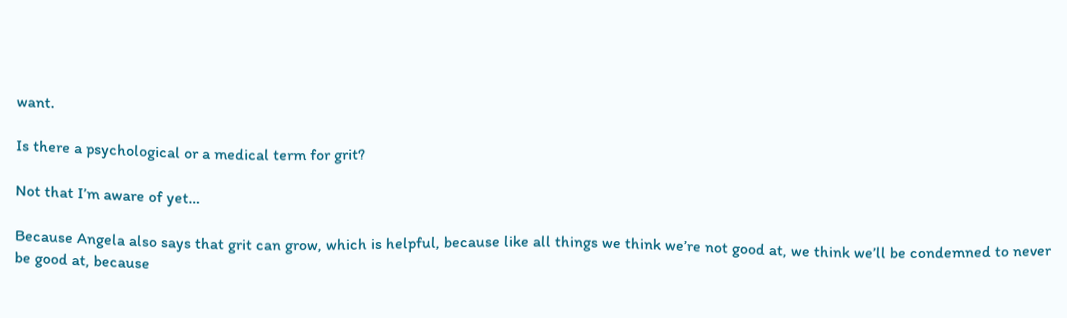want.

Is there a psychological or a medical term for grit?

Not that I’m aware of yet…

Because Angela also says that grit can grow, which is helpful, because like all things we think we’re not good at, we think we’ll be condemned to never be good at, because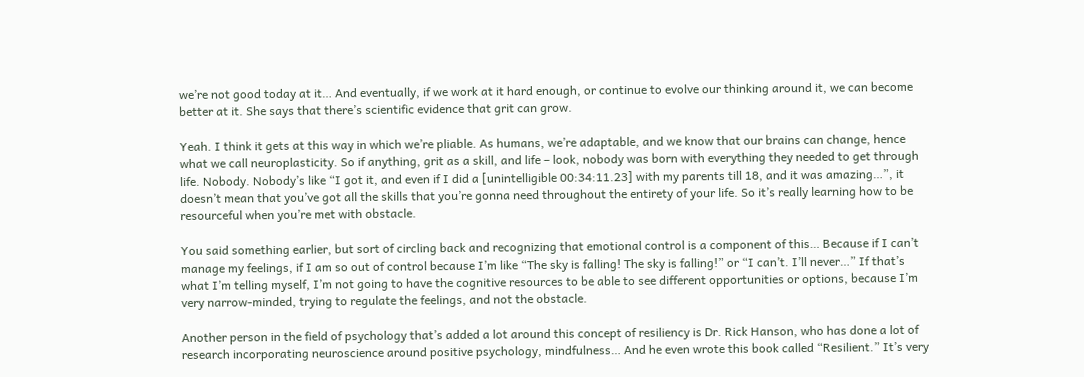we’re not good today at it… And eventually, if we work at it hard enough, or continue to evolve our thinking around it, we can become better at it. She says that there’s scientific evidence that grit can grow.

Yeah. I think it gets at this way in which we’re pliable. As humans, we’re adaptable, and we know that our brains can change, hence what we call neuroplasticity. So if anything, grit as a skill, and life – look, nobody was born with everything they needed to get through life. Nobody. Nobody’s like “I got it, and even if I did a [unintelligible 00:34:11.23] with my parents till 18, and it was amazing…”, it doesn’t mean that you’ve got all the skills that you’re gonna need throughout the entirety of your life. So it’s really learning how to be resourceful when you’re met with obstacle.

You said something earlier, but sort of circling back and recognizing that emotional control is a component of this… Because if I can’t manage my feelings, if I am so out of control because I’m like “The sky is falling! The sky is falling!” or “I can’t. I’ll never…” If that’s what I’m telling myself, I’m not going to have the cognitive resources to be able to see different opportunities or options, because I’m very narrow-minded, trying to regulate the feelings, and not the obstacle.

Another person in the field of psychology that’s added a lot around this concept of resiliency is Dr. Rick Hanson, who has done a lot of research incorporating neuroscience around positive psychology, mindfulness… And he even wrote this book called “Resilient.” It’s very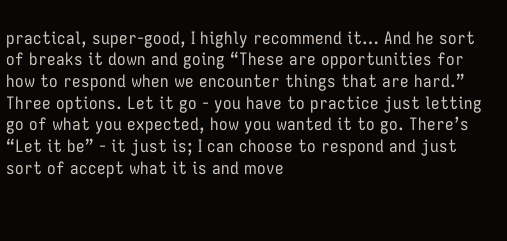practical, super-good, I highly recommend it… And he sort of breaks it down and going “These are opportunities for how to respond when we encounter things that are hard.” Three options. Let it go - you have to practice just letting go of what you expected, how you wanted it to go. There’s “Let it be” - it just is; I can choose to respond and just sort of accept what it is and move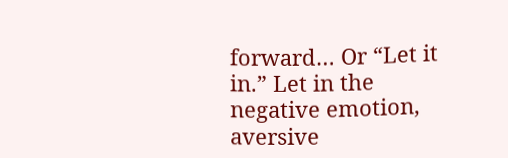forward… Or “Let it in.” Let in the negative emotion, aversive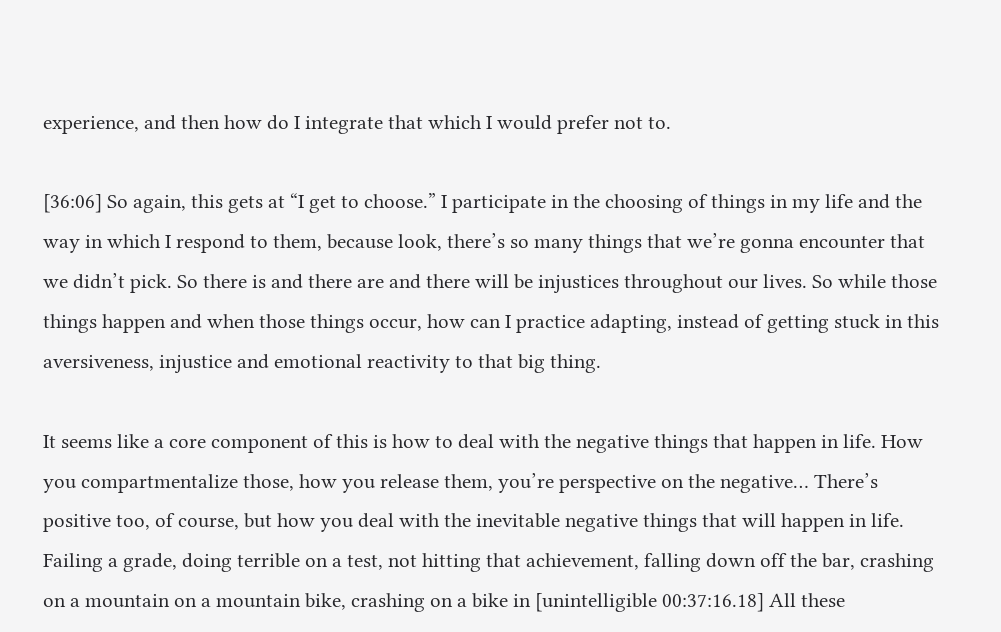experience, and then how do I integrate that which I would prefer not to.

[36:06] So again, this gets at “I get to choose.” I participate in the choosing of things in my life and the way in which I respond to them, because look, there’s so many things that we’re gonna encounter that we didn’t pick. So there is and there are and there will be injustices throughout our lives. So while those things happen and when those things occur, how can I practice adapting, instead of getting stuck in this aversiveness, injustice and emotional reactivity to that big thing.

It seems like a core component of this is how to deal with the negative things that happen in life. How you compartmentalize those, how you release them, you’re perspective on the negative… There’s positive too, of course, but how you deal with the inevitable negative things that will happen in life. Failing a grade, doing terrible on a test, not hitting that achievement, falling down off the bar, crashing on a mountain on a mountain bike, crashing on a bike in [unintelligible 00:37:16.18] All these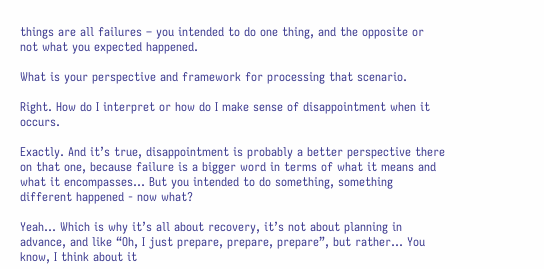things are all failures – you intended to do one thing, and the opposite or not what you expected happened.

What is your perspective and framework for processing that scenario.

Right. How do I interpret or how do I make sense of disappointment when it occurs.

Exactly. And it’s true, disappointment is probably a better perspective there on that one, because failure is a bigger word in terms of what it means and what it encompasses… But you intended to do something, something different happened - now what?

Yeah… Which is why it’s all about recovery, it’s not about planning in advance, and like “Oh, I just prepare, prepare, prepare”, but rather… You know, I think about it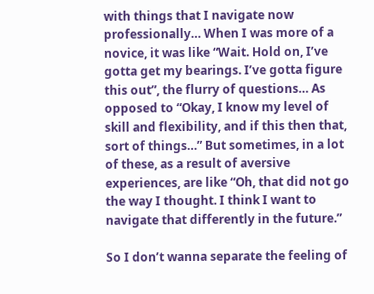with things that I navigate now professionally… When I was more of a novice, it was like “Wait. Hold on, I’ve gotta get my bearings. I’ve gotta figure this out”, the flurry of questions… As opposed to “Okay, I know my level of skill and flexibility, and if this then that, sort of things…” But sometimes, in a lot of these, as a result of aversive experiences, are like “Oh, that did not go the way I thought. I think I want to navigate that differently in the future.”

So I don’t wanna separate the feeling of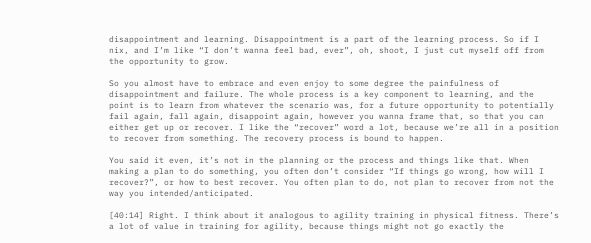disappointment and learning. Disappointment is a part of the learning process. So if I nix, and I’m like “I don’t wanna feel bad, ever”, oh, shoot, I just cut myself off from the opportunity to grow.

So you almost have to embrace and even enjoy to some degree the painfulness of disappointment and failure. The whole process is a key component to learning, and the point is to learn from whatever the scenario was, for a future opportunity to potentially fail again, fall again, disappoint again, however you wanna frame that, so that you can either get up or recover. I like the “recover” word a lot, because we’re all in a position to recover from something. The recovery process is bound to happen.

You said it even, it’s not in the planning or the process and things like that. When making a plan to do something, you often don’t consider “If things go wrong, how will I recover?”, or how to best recover. You often plan to do, not plan to recover from not the way you intended/anticipated.

[40:14] Right. I think about it analogous to agility training in physical fitness. There’s a lot of value in training for agility, because things might not go exactly the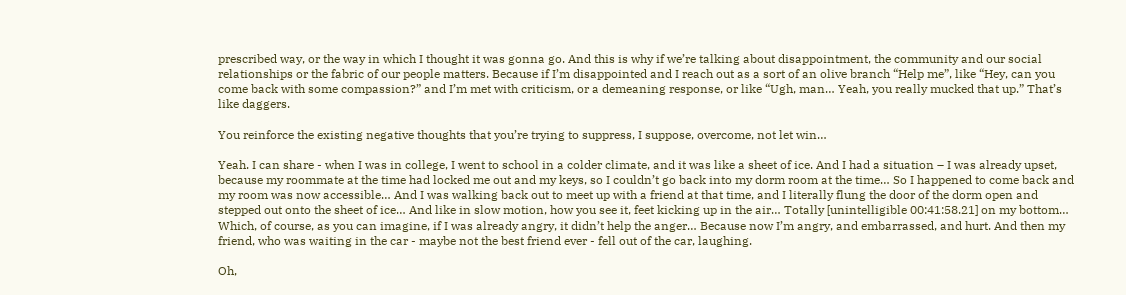prescribed way, or the way in which I thought it was gonna go. And this is why if we’re talking about disappointment, the community and our social relationships or the fabric of our people matters. Because if I’m disappointed and I reach out as a sort of an olive branch “Help me”, like “Hey, can you come back with some compassion?” and I’m met with criticism, or a demeaning response, or like “Ugh, man… Yeah, you really mucked that up.” That’s like daggers.

You reinforce the existing negative thoughts that you’re trying to suppress, I suppose, overcome, not let win…

Yeah. I can share - when I was in college, I went to school in a colder climate, and it was like a sheet of ice. And I had a situation – I was already upset, because my roommate at the time had locked me out and my keys, so I couldn’t go back into my dorm room at the time… So I happened to come back and my room was now accessible… And I was walking back out to meet up with a friend at that time, and I literally flung the door of the dorm open and stepped out onto the sheet of ice… And like in slow motion, how you see it, feet kicking up in the air… Totally [unintelligible 00:41:58.21] on my bottom… Which, of course, as you can imagine, if I was already angry, it didn’t help the anger… Because now I’m angry, and embarrassed, and hurt. And then my friend, who was waiting in the car - maybe not the best friend ever - fell out of the car, laughing.

Oh,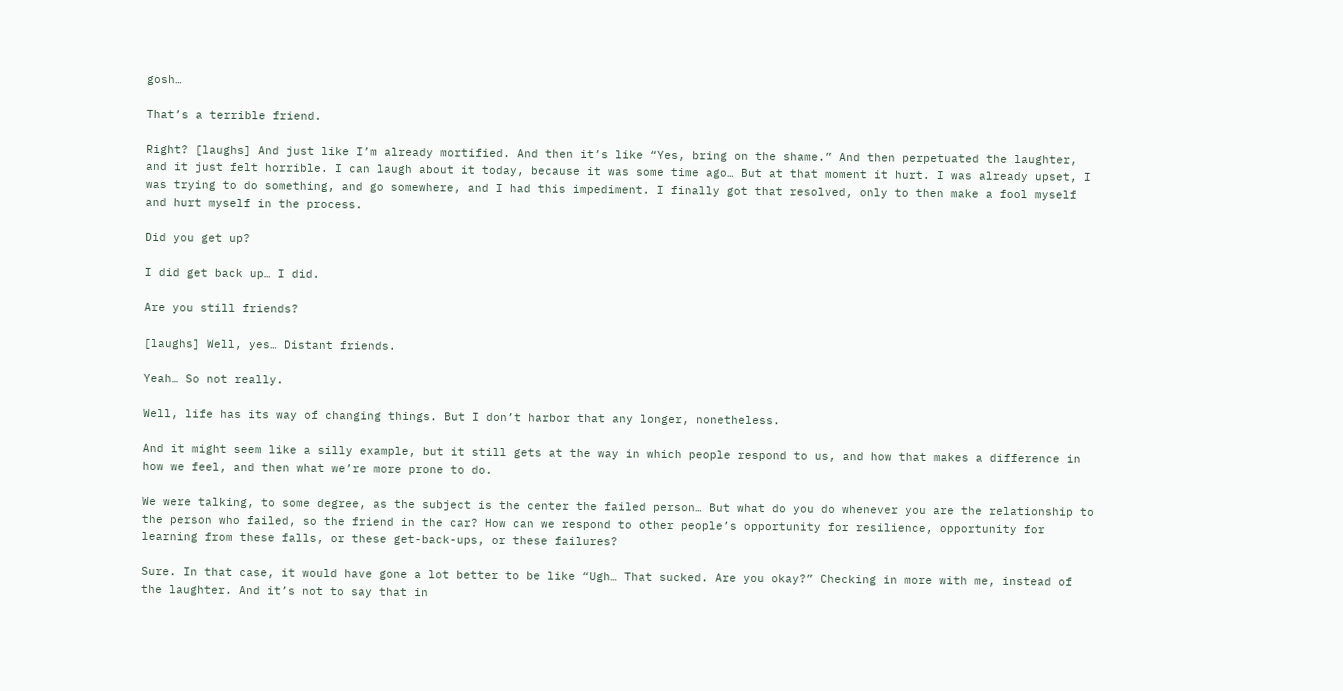gosh…

That’s a terrible friend.

Right? [laughs] And just like I’m already mortified. And then it’s like “Yes, bring on the shame.” And then perpetuated the laughter, and it just felt horrible. I can laugh about it today, because it was some time ago… But at that moment it hurt. I was already upset, I was trying to do something, and go somewhere, and I had this impediment. I finally got that resolved, only to then make a fool myself and hurt myself in the process.

Did you get up?

I did get back up… I did.

Are you still friends?

[laughs] Well, yes… Distant friends.

Yeah… So not really.

Well, life has its way of changing things. But I don’t harbor that any longer, nonetheless.

And it might seem like a silly example, but it still gets at the way in which people respond to us, and how that makes a difference in how we feel, and then what we’re more prone to do.

We were talking, to some degree, as the subject is the center the failed person… But what do you do whenever you are the relationship to the person who failed, so the friend in the car? How can we respond to other people’s opportunity for resilience, opportunity for learning from these falls, or these get-back-ups, or these failures?

Sure. In that case, it would have gone a lot better to be like “Ugh… That sucked. Are you okay?” Checking in more with me, instead of the laughter. And it’s not to say that in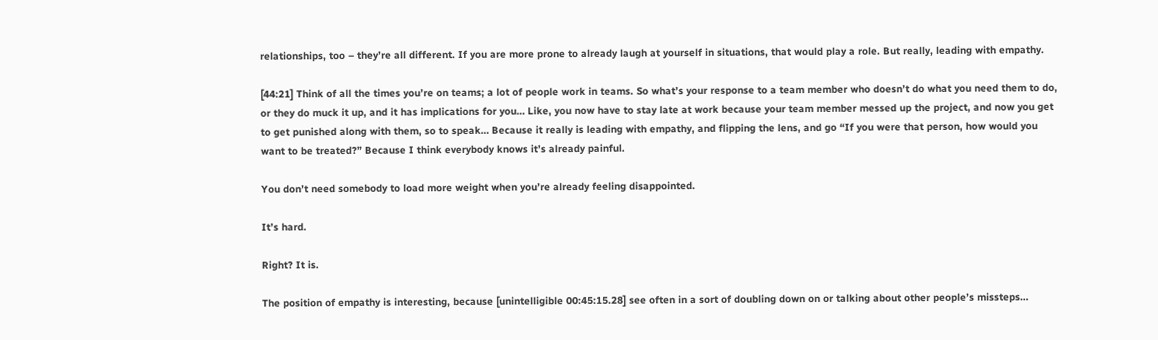relationships, too – they’re all different. If you are more prone to already laugh at yourself in situations, that would play a role. But really, leading with empathy.

[44:21] Think of all the times you’re on teams; a lot of people work in teams. So what’s your response to a team member who doesn’t do what you need them to do, or they do muck it up, and it has implications for you… Like, you now have to stay late at work because your team member messed up the project, and now you get to get punished along with them, so to speak… Because it really is leading with empathy, and flipping the lens, and go “If you were that person, how would you want to be treated?” Because I think everybody knows it’s already painful.

You don’t need somebody to load more weight when you’re already feeling disappointed.

It’s hard.

Right? It is.

The position of empathy is interesting, because [unintelligible 00:45:15.28] see often in a sort of doubling down on or talking about other people’s missteps…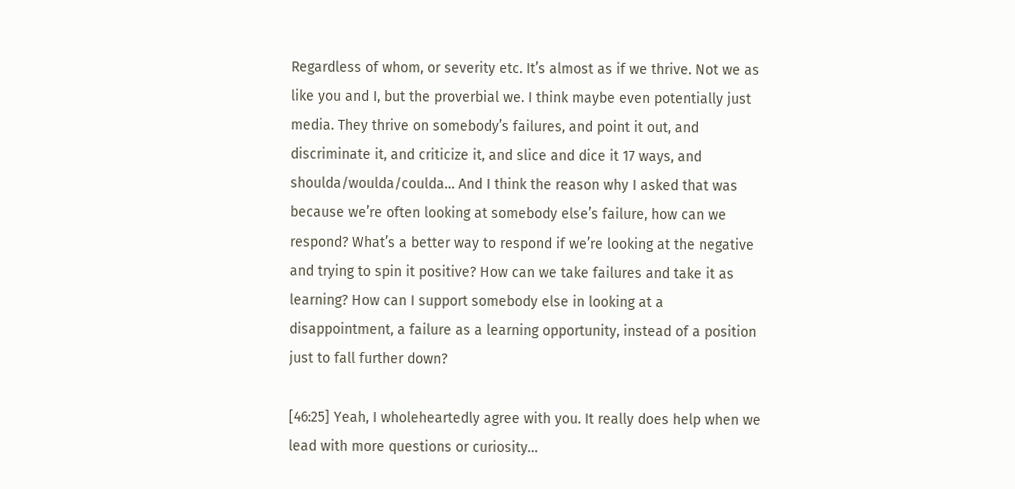Regardless of whom, or severity etc. It’s almost as if we thrive. Not we as like you and I, but the proverbial we. I think maybe even potentially just media. They thrive on somebody’s failures, and point it out, and discriminate it, and criticize it, and slice and dice it 17 ways, and shoulda/woulda/coulda… And I think the reason why I asked that was because we’re often looking at somebody else’s failure, how can we respond? What’s a better way to respond if we’re looking at the negative and trying to spin it positive? How can we take failures and take it as learning? How can I support somebody else in looking at a disappointment, a failure as a learning opportunity, instead of a position just to fall further down?

[46:25] Yeah, I wholeheartedly agree with you. It really does help when we lead with more questions or curiosity…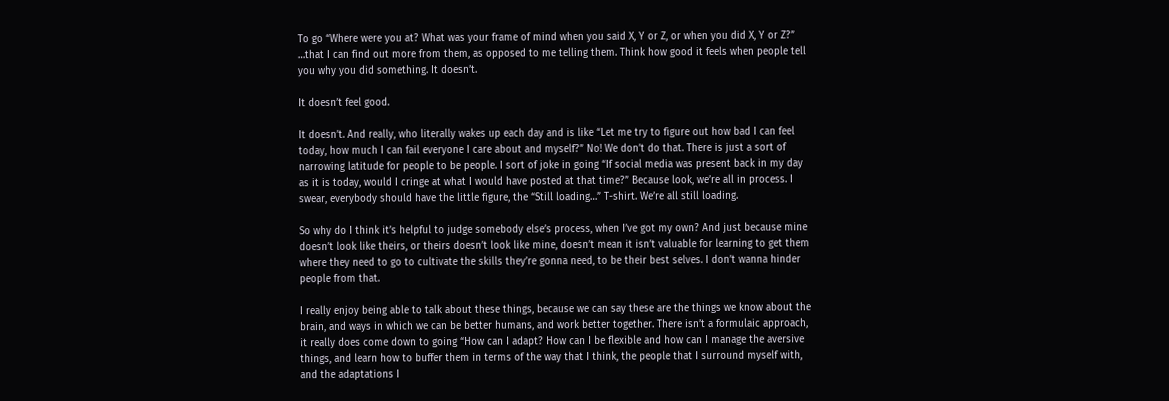To go “Where were you at? What was your frame of mind when you said X, Y or Z, or when you did X, Y or Z?” …that I can find out more from them, as opposed to me telling them. Think how good it feels when people tell you why you did something. It doesn’t.

It doesn’t feel good.

It doesn’t. And really, who literally wakes up each day and is like “Let me try to figure out how bad I can feel today, how much I can fail everyone I care about and myself?” No! We don’t do that. There is just a sort of narrowing latitude for people to be people. I sort of joke in going “If social media was present back in my day as it is today, would I cringe at what I would have posted at that time?” Because look, we’re all in process. I swear, everybody should have the little figure, the “Still loading…” T-shirt. We’re all still loading.

So why do I think it’s helpful to judge somebody else’s process, when I’ve got my own? And just because mine doesn’t look like theirs, or theirs doesn’t look like mine, doesn’t mean it isn’t valuable for learning to get them where they need to go to cultivate the skills they’re gonna need, to be their best selves. I don’t wanna hinder people from that.

I really enjoy being able to talk about these things, because we can say these are the things we know about the brain, and ways in which we can be better humans, and work better together. There isn’t a formulaic approach, it really does come down to going “How can I adapt? How can I be flexible and how can I manage the aversive things, and learn how to buffer them in terms of the way that I think, the people that I surround myself with, and the adaptations I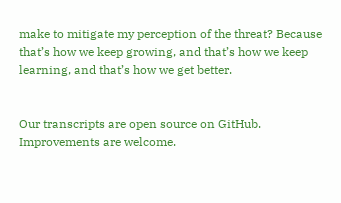make to mitigate my perception of the threat? Because that’s how we keep growing, and that’s how we keep learning, and that’s how we get better.


Our transcripts are open source on GitHub. Improvements are welcome.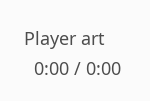Player art
  0:00 / 0:00